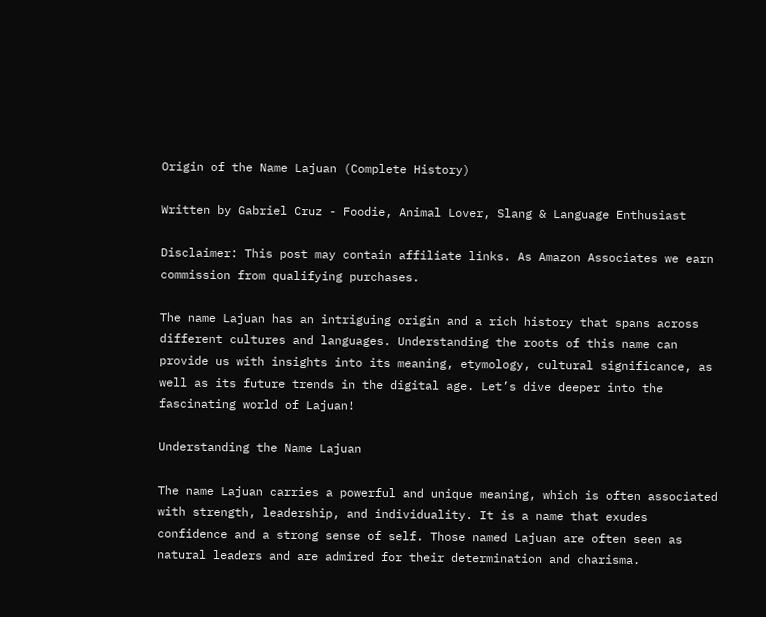Origin of the Name Lajuan (Complete History)

Written by Gabriel Cruz - Foodie, Animal Lover, Slang & Language Enthusiast

Disclaimer: This post may contain affiliate links. As Amazon Associates we earn commission from qualifying purchases.

The name Lajuan has an intriguing origin and a rich history that spans across different cultures and languages. Understanding the roots of this name can provide us with insights into its meaning, etymology, cultural significance, as well as its future trends in the digital age. Let’s dive deeper into the fascinating world of Lajuan!

Understanding the Name Lajuan

The name Lajuan carries a powerful and unique meaning, which is often associated with strength, leadership, and individuality. It is a name that exudes confidence and a strong sense of self. Those named Lajuan are often seen as natural leaders and are admired for their determination and charisma.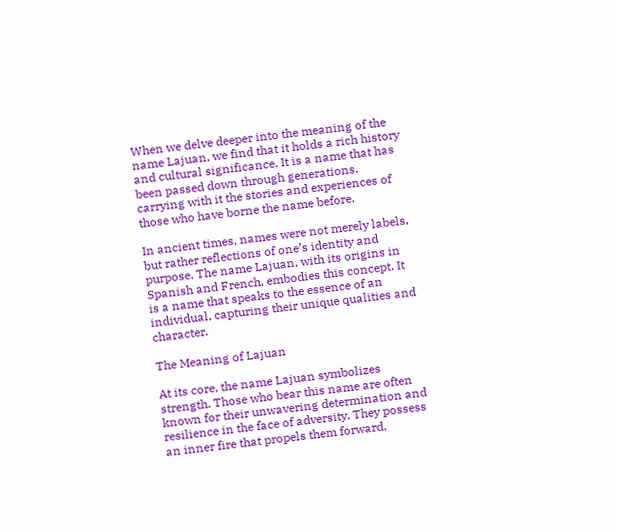When we delve deeper into the meaning of the name Lajuan, we find that it holds a rich history and cultural significance. It is a name that has been passed down through generations, carrying with it the stories and experiences of those who have borne the name before.

In ancient times, names were not merely labels, but rather reflections of one’s identity and purpose. The name Lajuan, with its origins in Spanish and French, embodies this concept. It is a name that speaks to the essence of an individual, capturing their unique qualities and character.

The Meaning of Lajuan

At its core, the name Lajuan symbolizes strength. Those who bear this name are often known for their unwavering determination and resilience in the face of adversity. They possess an inner fire that propels them forward,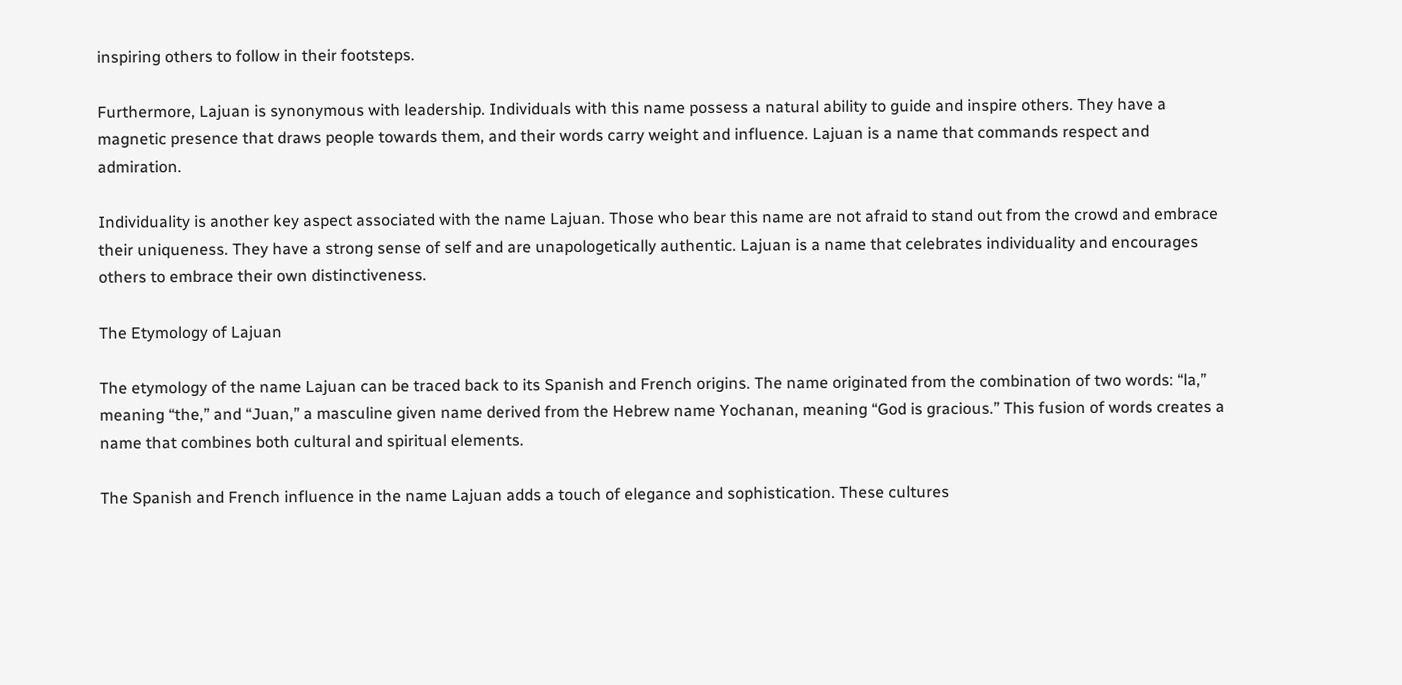inspiring others to follow in their footsteps.

Furthermore, Lajuan is synonymous with leadership. Individuals with this name possess a natural ability to guide and inspire others. They have a magnetic presence that draws people towards them, and their words carry weight and influence. Lajuan is a name that commands respect and admiration.

Individuality is another key aspect associated with the name Lajuan. Those who bear this name are not afraid to stand out from the crowd and embrace their uniqueness. They have a strong sense of self and are unapologetically authentic. Lajuan is a name that celebrates individuality and encourages others to embrace their own distinctiveness.

The Etymology of Lajuan

The etymology of the name Lajuan can be traced back to its Spanish and French origins. The name originated from the combination of two words: “la,” meaning “the,” and “Juan,” a masculine given name derived from the Hebrew name Yochanan, meaning “God is gracious.” This fusion of words creates a name that combines both cultural and spiritual elements.

The Spanish and French influence in the name Lajuan adds a touch of elegance and sophistication. These cultures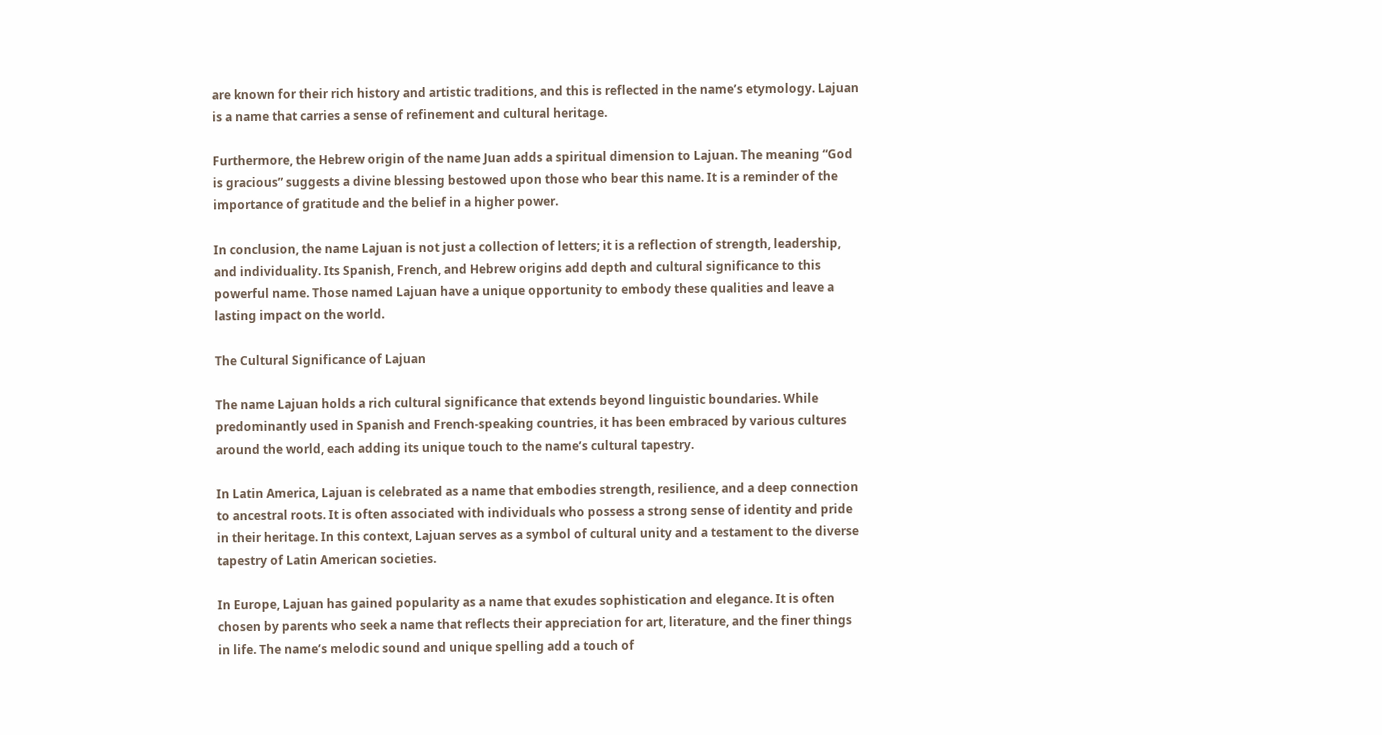are known for their rich history and artistic traditions, and this is reflected in the name’s etymology. Lajuan is a name that carries a sense of refinement and cultural heritage.

Furthermore, the Hebrew origin of the name Juan adds a spiritual dimension to Lajuan. The meaning “God is gracious” suggests a divine blessing bestowed upon those who bear this name. It is a reminder of the importance of gratitude and the belief in a higher power.

In conclusion, the name Lajuan is not just a collection of letters; it is a reflection of strength, leadership, and individuality. Its Spanish, French, and Hebrew origins add depth and cultural significance to this powerful name. Those named Lajuan have a unique opportunity to embody these qualities and leave a lasting impact on the world.

The Cultural Significance of Lajuan

The name Lajuan holds a rich cultural significance that extends beyond linguistic boundaries. While predominantly used in Spanish and French-speaking countries, it has been embraced by various cultures around the world, each adding its unique touch to the name’s cultural tapestry.

In Latin America, Lajuan is celebrated as a name that embodies strength, resilience, and a deep connection to ancestral roots. It is often associated with individuals who possess a strong sense of identity and pride in their heritage. In this context, Lajuan serves as a symbol of cultural unity and a testament to the diverse tapestry of Latin American societies.

In Europe, Lajuan has gained popularity as a name that exudes sophistication and elegance. It is often chosen by parents who seek a name that reflects their appreciation for art, literature, and the finer things in life. The name’s melodic sound and unique spelling add a touch of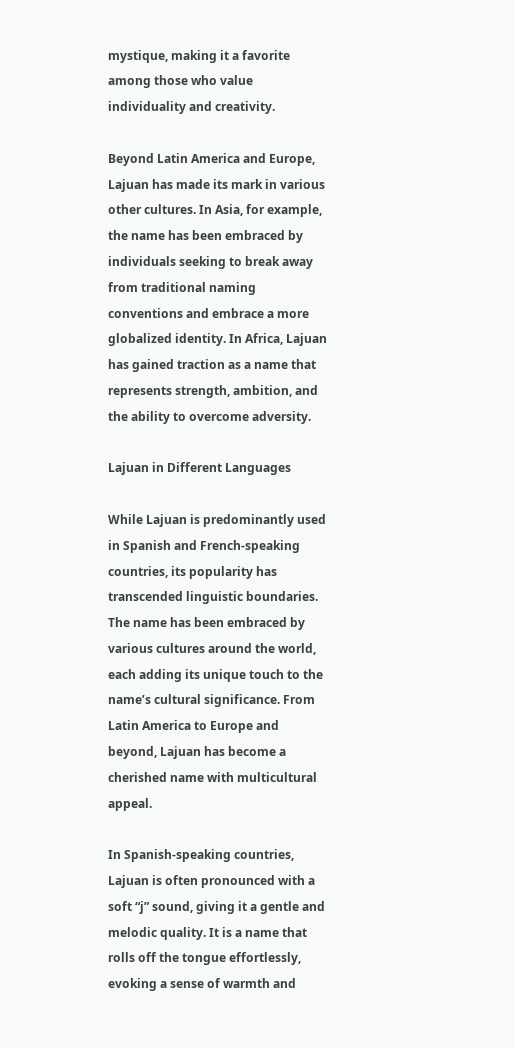mystique, making it a favorite among those who value individuality and creativity.

Beyond Latin America and Europe, Lajuan has made its mark in various other cultures. In Asia, for example, the name has been embraced by individuals seeking to break away from traditional naming conventions and embrace a more globalized identity. In Africa, Lajuan has gained traction as a name that represents strength, ambition, and the ability to overcome adversity.

Lajuan in Different Languages

While Lajuan is predominantly used in Spanish and French-speaking countries, its popularity has transcended linguistic boundaries. The name has been embraced by various cultures around the world, each adding its unique touch to the name’s cultural significance. From Latin America to Europe and beyond, Lajuan has become a cherished name with multicultural appeal.

In Spanish-speaking countries, Lajuan is often pronounced with a soft “j” sound, giving it a gentle and melodic quality. It is a name that rolls off the tongue effortlessly, evoking a sense of warmth and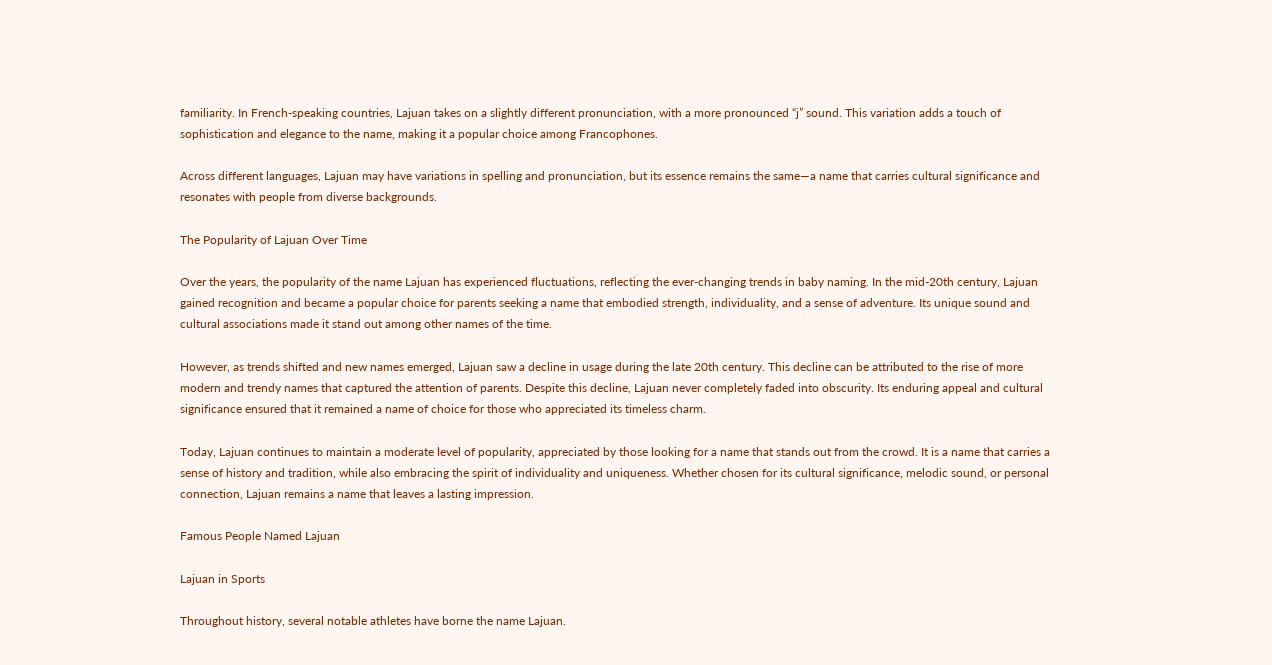familiarity. In French-speaking countries, Lajuan takes on a slightly different pronunciation, with a more pronounced “j” sound. This variation adds a touch of sophistication and elegance to the name, making it a popular choice among Francophones.

Across different languages, Lajuan may have variations in spelling and pronunciation, but its essence remains the same—a name that carries cultural significance and resonates with people from diverse backgrounds.

The Popularity of Lajuan Over Time

Over the years, the popularity of the name Lajuan has experienced fluctuations, reflecting the ever-changing trends in baby naming. In the mid-20th century, Lajuan gained recognition and became a popular choice for parents seeking a name that embodied strength, individuality, and a sense of adventure. Its unique sound and cultural associations made it stand out among other names of the time.

However, as trends shifted and new names emerged, Lajuan saw a decline in usage during the late 20th century. This decline can be attributed to the rise of more modern and trendy names that captured the attention of parents. Despite this decline, Lajuan never completely faded into obscurity. Its enduring appeal and cultural significance ensured that it remained a name of choice for those who appreciated its timeless charm.

Today, Lajuan continues to maintain a moderate level of popularity, appreciated by those looking for a name that stands out from the crowd. It is a name that carries a sense of history and tradition, while also embracing the spirit of individuality and uniqueness. Whether chosen for its cultural significance, melodic sound, or personal connection, Lajuan remains a name that leaves a lasting impression.

Famous People Named Lajuan

Lajuan in Sports

Throughout history, several notable athletes have borne the name Lajuan.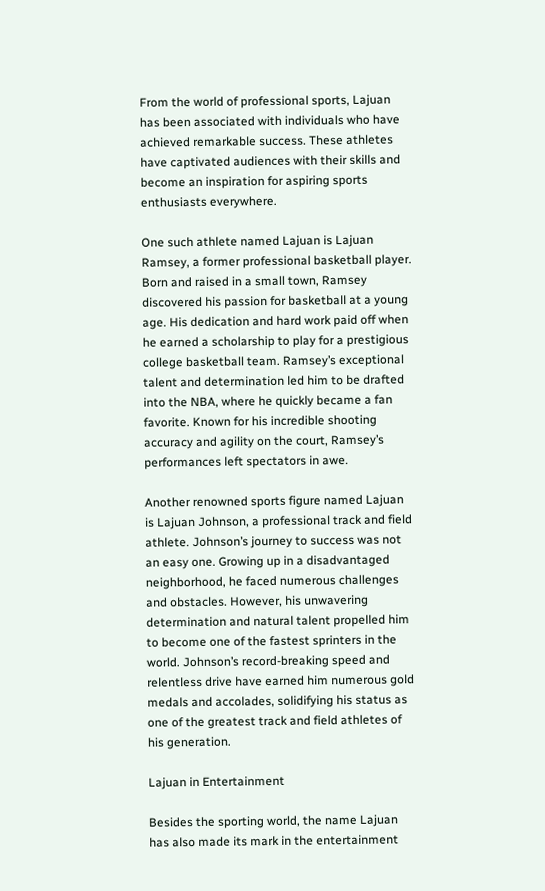From the world of professional sports, Lajuan has been associated with individuals who have achieved remarkable success. These athletes have captivated audiences with their skills and become an inspiration for aspiring sports enthusiasts everywhere.

One such athlete named Lajuan is Lajuan Ramsey, a former professional basketball player. Born and raised in a small town, Ramsey discovered his passion for basketball at a young age. His dedication and hard work paid off when he earned a scholarship to play for a prestigious college basketball team. Ramsey’s exceptional talent and determination led him to be drafted into the NBA, where he quickly became a fan favorite. Known for his incredible shooting accuracy and agility on the court, Ramsey’s performances left spectators in awe.

Another renowned sports figure named Lajuan is Lajuan Johnson, a professional track and field athlete. Johnson’s journey to success was not an easy one. Growing up in a disadvantaged neighborhood, he faced numerous challenges and obstacles. However, his unwavering determination and natural talent propelled him to become one of the fastest sprinters in the world. Johnson’s record-breaking speed and relentless drive have earned him numerous gold medals and accolades, solidifying his status as one of the greatest track and field athletes of his generation.

Lajuan in Entertainment

Besides the sporting world, the name Lajuan has also made its mark in the entertainment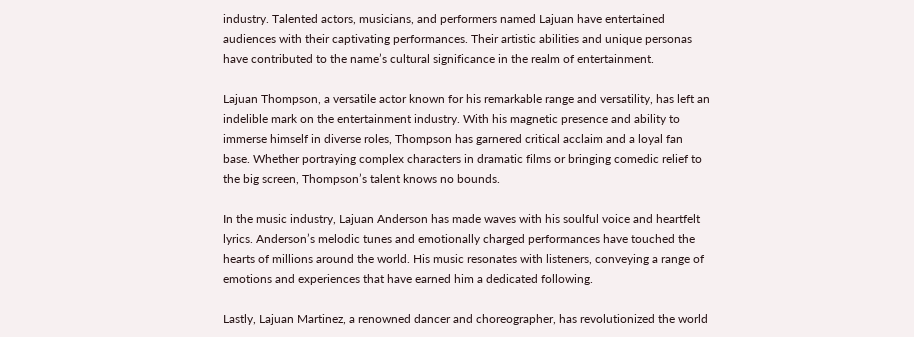industry. Talented actors, musicians, and performers named Lajuan have entertained audiences with their captivating performances. Their artistic abilities and unique personas have contributed to the name’s cultural significance in the realm of entertainment.

Lajuan Thompson, a versatile actor known for his remarkable range and versatility, has left an indelible mark on the entertainment industry. With his magnetic presence and ability to immerse himself in diverse roles, Thompson has garnered critical acclaim and a loyal fan base. Whether portraying complex characters in dramatic films or bringing comedic relief to the big screen, Thompson’s talent knows no bounds.

In the music industry, Lajuan Anderson has made waves with his soulful voice and heartfelt lyrics. Anderson’s melodic tunes and emotionally charged performances have touched the hearts of millions around the world. His music resonates with listeners, conveying a range of emotions and experiences that have earned him a dedicated following.

Lastly, Lajuan Martinez, a renowned dancer and choreographer, has revolutionized the world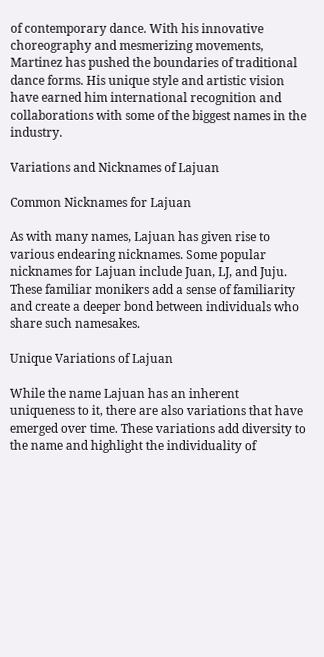of contemporary dance. With his innovative choreography and mesmerizing movements, Martinez has pushed the boundaries of traditional dance forms. His unique style and artistic vision have earned him international recognition and collaborations with some of the biggest names in the industry.

Variations and Nicknames of Lajuan

Common Nicknames for Lajuan

As with many names, Lajuan has given rise to various endearing nicknames. Some popular nicknames for Lajuan include Juan, LJ, and Juju. These familiar monikers add a sense of familiarity and create a deeper bond between individuals who share such namesakes.

Unique Variations of Lajuan

While the name Lajuan has an inherent uniqueness to it, there are also variations that have emerged over time. These variations add diversity to the name and highlight the individuality of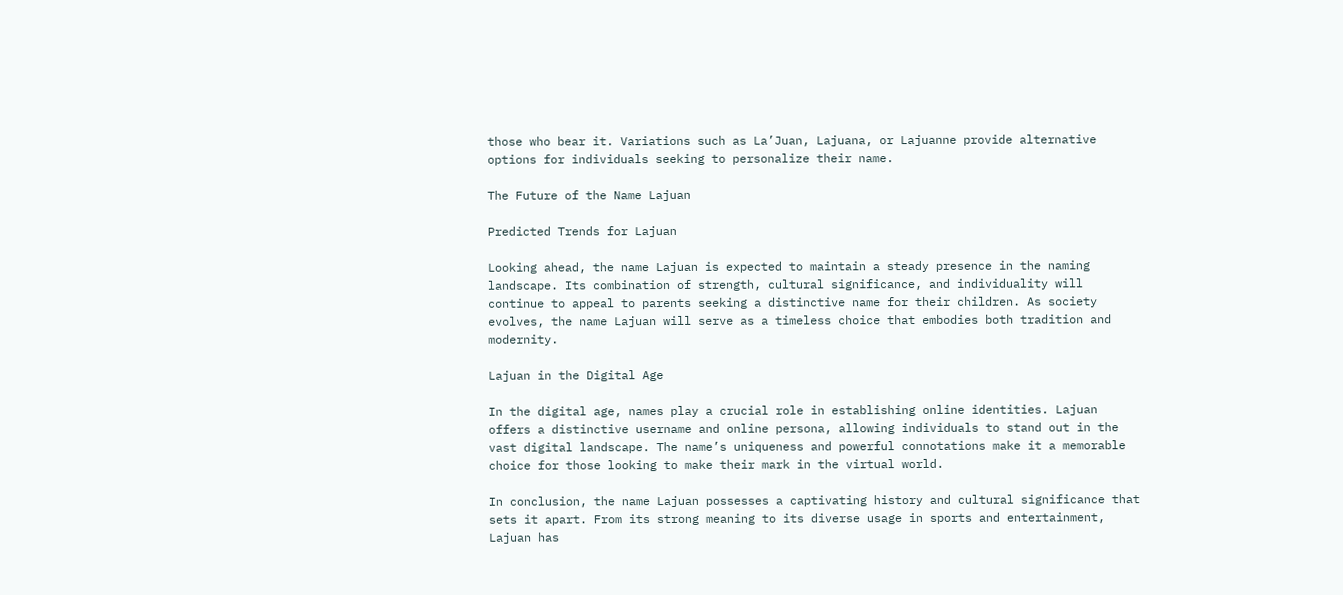those who bear it. Variations such as La’Juan, Lajuana, or Lajuanne provide alternative options for individuals seeking to personalize their name.

The Future of the Name Lajuan

Predicted Trends for Lajuan

Looking ahead, the name Lajuan is expected to maintain a steady presence in the naming landscape. Its combination of strength, cultural significance, and individuality will continue to appeal to parents seeking a distinctive name for their children. As society evolves, the name Lajuan will serve as a timeless choice that embodies both tradition and modernity.

Lajuan in the Digital Age

In the digital age, names play a crucial role in establishing online identities. Lajuan offers a distinctive username and online persona, allowing individuals to stand out in the vast digital landscape. The name’s uniqueness and powerful connotations make it a memorable choice for those looking to make their mark in the virtual world.

In conclusion, the name Lajuan possesses a captivating history and cultural significance that sets it apart. From its strong meaning to its diverse usage in sports and entertainment, Lajuan has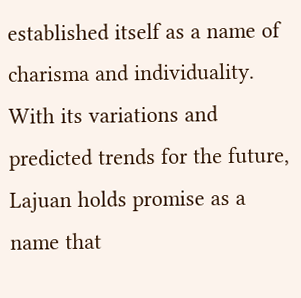established itself as a name of charisma and individuality. With its variations and predicted trends for the future, Lajuan holds promise as a name that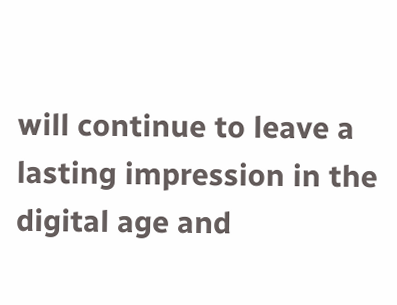will continue to leave a lasting impression in the digital age and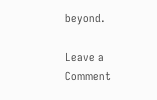beyond.

Leave a Comment